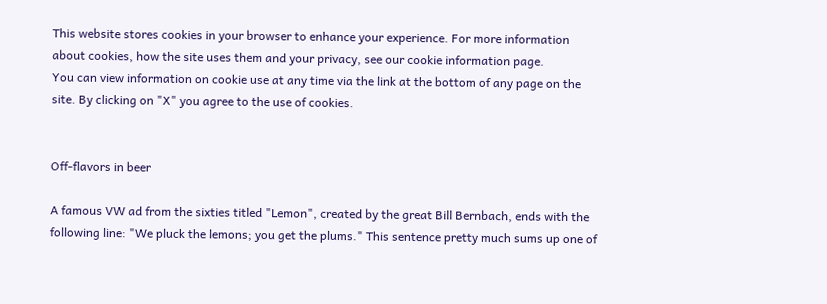This website stores cookies in your browser to enhance your experience. For more information about cookies, how the site uses them and your privacy, see our cookie information page.
You can view information on cookie use at any time via the link at the bottom of any page on the site. By clicking on "X" you agree to the use of cookies.


Off-flavors in beer

A famous VW ad from the sixties titled "Lemon", created by the great Bill Bernbach, ends with the following line: "We pluck the lemons; you get the plums." This sentence pretty much sums up one of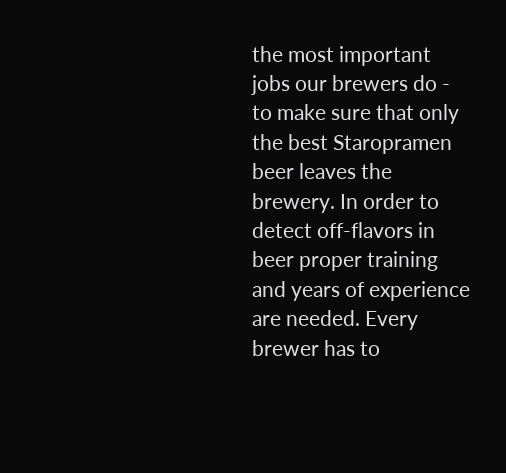the most important jobs our brewers do - to make sure that only the best Staropramen beer leaves the brewery. In order to detect off-flavors in beer proper training and years of experience are needed. Every brewer has to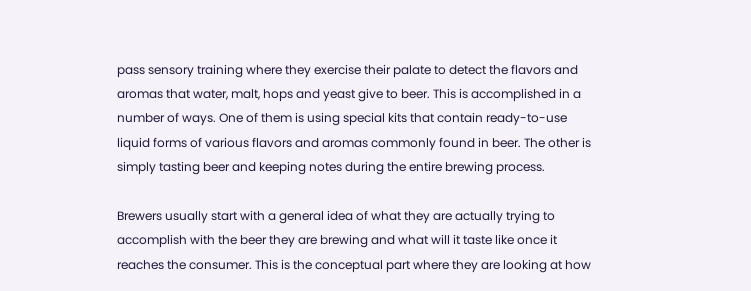pass sensory training where they exercise their palate to detect the flavors and aromas that water, malt, hops and yeast give to beer. This is accomplished in a number of ways. One of them is using special kits that contain ready-to-use liquid forms of various flavors and aromas commonly found in beer. The other is simply tasting beer and keeping notes during the entire brewing process.

Brewers usually start with a general idea of what they are actually trying to accomplish with the beer they are brewing and what will it taste like once it reaches the consumer. This is the conceptual part where they are looking at how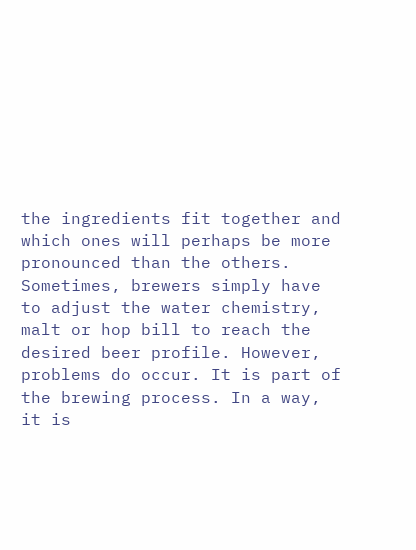the ingredients fit together and which ones will perhaps be more pronounced than the others. Sometimes, brewers simply have to adjust the water chemistry, malt or hop bill to reach the desired beer profile. However, problems do occur. It is part of the brewing process. In a way, it is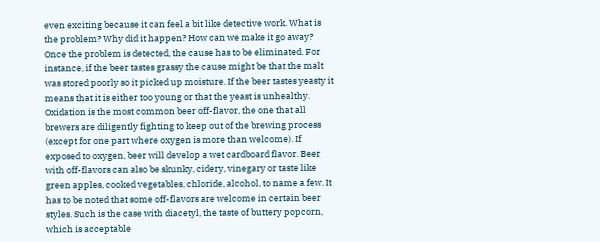even exciting because it can feel a bit like detective work. What is the problem? Why did it happen? How can we make it go away? Once the problem is detected, the cause has to be eliminated. For instance, if the beer tastes grassy the cause might be that the malt was stored poorly so it picked up moisture. If the beer tastes yeasty it means that it is either too young or that the yeast is unhealthy. Oxidation is the most common beer off-flavor, the one that all brewers are diligently fighting to keep out of the brewing process (except for one part where oxygen is more than welcome). If exposed to oxygen, beer will develop a wet cardboard flavor. Beer with off-flavors can also be skunky, cidery, vinegary or taste like green apples, cooked vegetables, chloride, alcohol, to name a few. It has to be noted that some off-flavors are welcome in certain beer styles. Such is the case with diacetyl, the taste of buttery popcorn, which is acceptable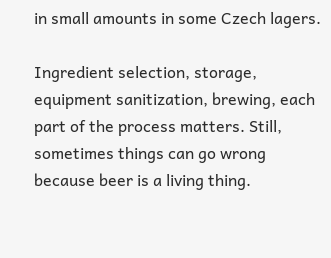in small amounts in some Czech lagers.

Ingredient selection, storage, equipment sanitization, brewing, each part of the process matters. Still, sometimes things can go wrong because beer is a living thing.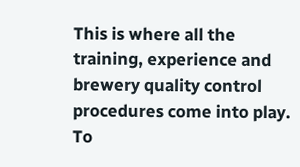This is where all the training, experience and brewery quality control procedures come into play. To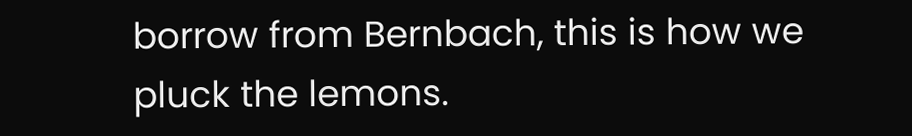borrow from Bernbach, this is how we pluck the lemons.